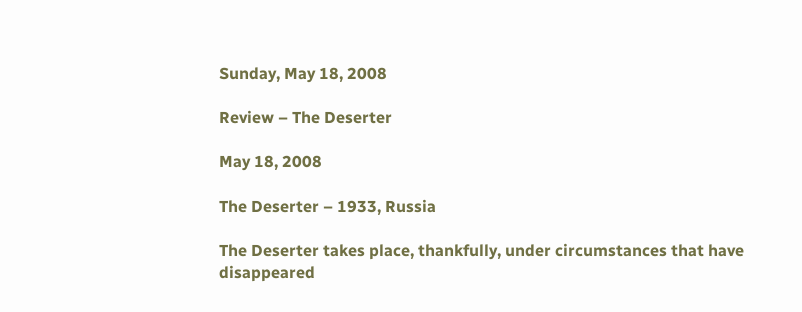Sunday, May 18, 2008

Review – The Deserter

May 18, 2008

The Deserter – 1933, Russia

The Deserter takes place, thankfully, under circumstances that have disappeared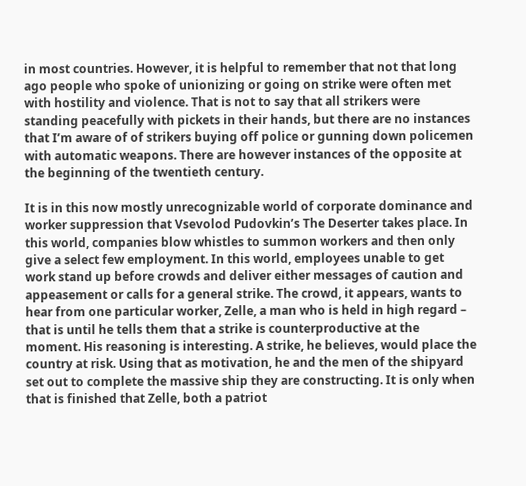in most countries. However, it is helpful to remember that not that long ago people who spoke of unionizing or going on strike were often met with hostility and violence. That is not to say that all strikers were standing peacefully with pickets in their hands, but there are no instances that I’m aware of of strikers buying off police or gunning down policemen with automatic weapons. There are however instances of the opposite at the beginning of the twentieth century.

It is in this now mostly unrecognizable world of corporate dominance and worker suppression that Vsevolod Pudovkin’s The Deserter takes place. In this world, companies blow whistles to summon workers and then only give a select few employment. In this world, employees unable to get work stand up before crowds and deliver either messages of caution and appeasement or calls for a general strike. The crowd, it appears, wants to hear from one particular worker, Zelle, a man who is held in high regard – that is until he tells them that a strike is counterproductive at the moment. His reasoning is interesting. A strike, he believes, would place the country at risk. Using that as motivation, he and the men of the shipyard set out to complete the massive ship they are constructing. It is only when that is finished that Zelle, both a patriot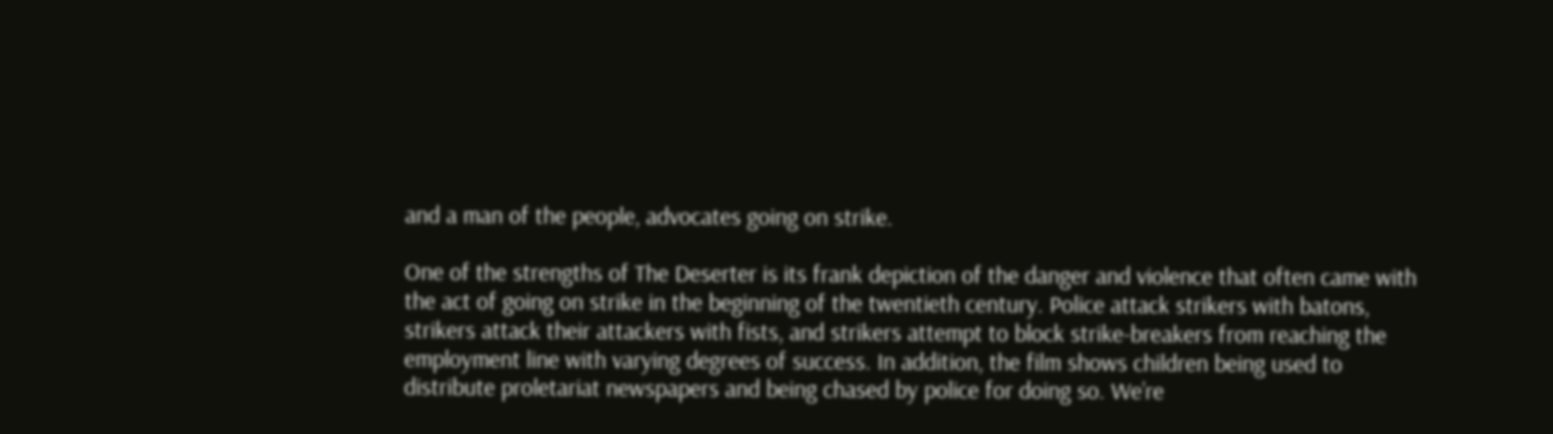and a man of the people, advocates going on strike.

One of the strengths of The Deserter is its frank depiction of the danger and violence that often came with the act of going on strike in the beginning of the twentieth century. Police attack strikers with batons, strikers attack their attackers with fists, and strikers attempt to block strike-breakers from reaching the employment line with varying degrees of success. In addition, the film shows children being used to distribute proletariat newspapers and being chased by police for doing so. We’re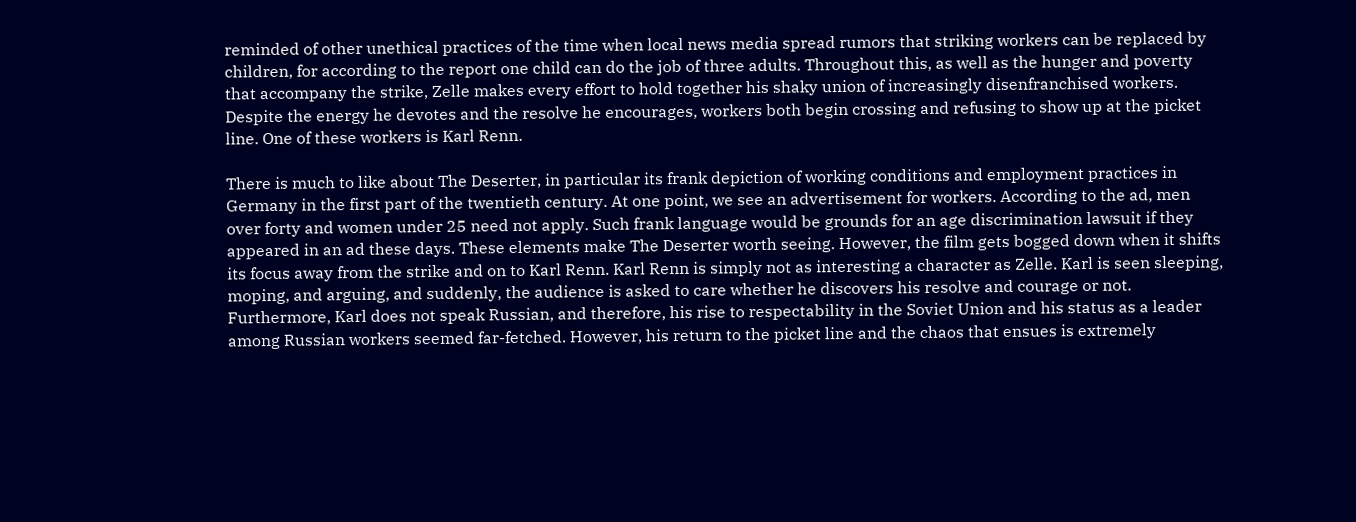reminded of other unethical practices of the time when local news media spread rumors that striking workers can be replaced by children, for according to the report one child can do the job of three adults. Throughout this, as well as the hunger and poverty that accompany the strike, Zelle makes every effort to hold together his shaky union of increasingly disenfranchised workers. Despite the energy he devotes and the resolve he encourages, workers both begin crossing and refusing to show up at the picket line. One of these workers is Karl Renn.

There is much to like about The Deserter, in particular its frank depiction of working conditions and employment practices in Germany in the first part of the twentieth century. At one point, we see an advertisement for workers. According to the ad, men over forty and women under 25 need not apply. Such frank language would be grounds for an age discrimination lawsuit if they appeared in an ad these days. These elements make The Deserter worth seeing. However, the film gets bogged down when it shifts its focus away from the strike and on to Karl Renn. Karl Renn is simply not as interesting a character as Zelle. Karl is seen sleeping, moping, and arguing, and suddenly, the audience is asked to care whether he discovers his resolve and courage or not. Furthermore, Karl does not speak Russian, and therefore, his rise to respectability in the Soviet Union and his status as a leader among Russian workers seemed far-fetched. However, his return to the picket line and the chaos that ensues is extremely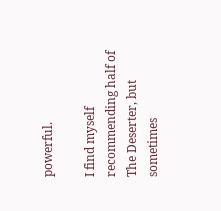powerful.

I find myself recommending half of The Deserter, but sometimes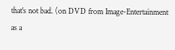that’s not bad. (on DVD from Image-Entertainment as a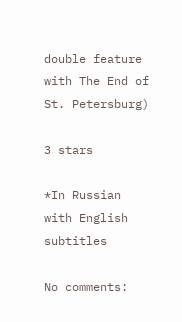double feature with The End of St. Petersburg)

3 stars

*In Russian with English subtitles

No comments: